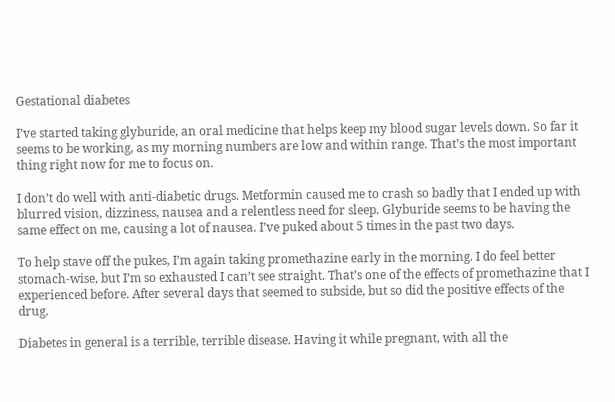Gestational diabetes

I’ve started taking glyburide, an oral medicine that helps keep my blood sugar levels down. So far it seems to be working, as my morning numbers are low and within range. That’s the most important thing right now for me to focus on.

I don’t do well with anti-diabetic drugs. Metformin caused me to crash so badly that I ended up with blurred vision, dizziness, nausea and a relentless need for sleep. Glyburide seems to be having the same effect on me, causing a lot of nausea. I’ve puked about 5 times in the past two days.

To help stave off the pukes, I’m again taking promethazine early in the morning. I do feel better stomach-wise, but I’m so exhausted I can’t see straight. That’s one of the effects of promethazine that I experienced before. After several days that seemed to subside, but so did the positive effects of the drug.

Diabetes in general is a terrible, terrible disease. Having it while pregnant, with all the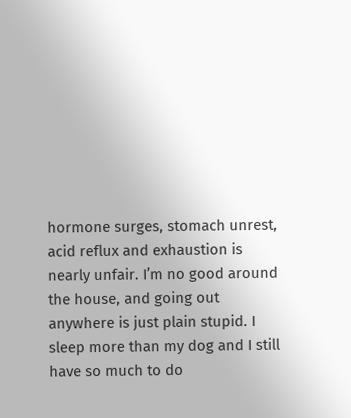hormone surges, stomach unrest, acid reflux and exhaustion is nearly unfair. I’m no good around the house, and going out anywhere is just plain stupid. I sleep more than my dog and I still have so much to do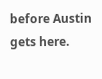before Austin gets here.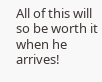All of this will so be worth it when he arrives!